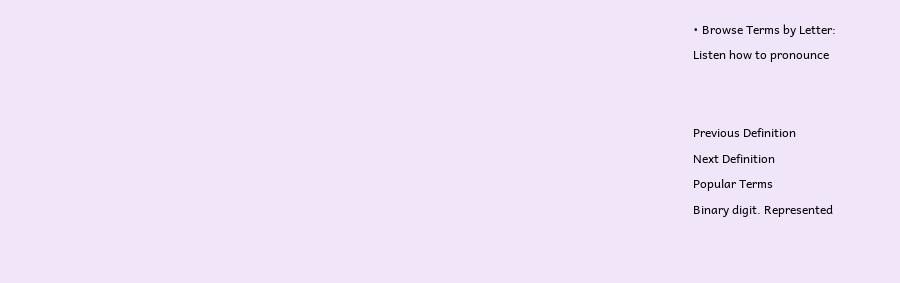• Browse Terms by Letter:
Listen how to pronounce


Previous Definition
Next Definition
Popular Terms
Binary digit. Represented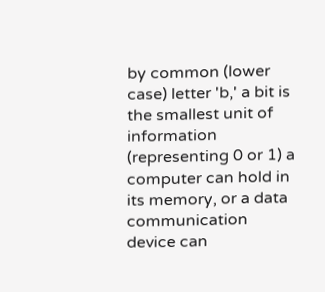by common (lower case) letter 'b,' a bit is the smallest unit of information (representing 0 or 1) a computer can hold in its memory, or a data communication device can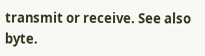transmit or receive. See also byte.